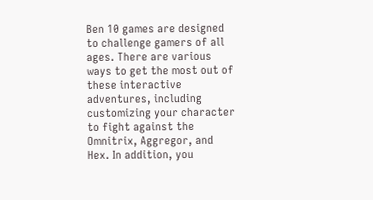Ben 10 games are designed to challenge gamers of all ages. There are various ways to get the most out of these interactive adventures, including customizing your character to fight against the Omnitrix, Aggregor, and Hex. In addition, you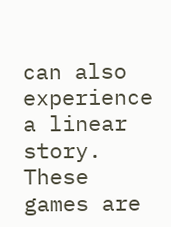can also experience a linear story. These games are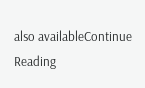also availableContinue Reading